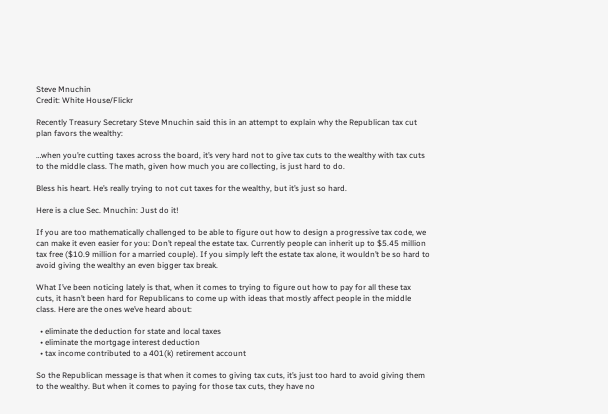Steve Mnuchin
Credit: White House/Flickr

Recently Treasury Secretary Steve Mnuchin said this in an attempt to explain why the Republican tax cut plan favors the wealthy:

…when you’re cutting taxes across the board, it’s very hard not to give tax cuts to the wealthy with tax cuts to the middle class. The math, given how much you are collecting, is just hard to do.

Bless his heart. He’s really trying to not cut taxes for the wealthy, but it’s just so hard.

Here is a clue Sec. Mnuchin: Just do it!

If you are too mathematically challenged to be able to figure out how to design a progressive tax code, we can make it even easier for you: Don’t repeal the estate tax. Currently people can inherit up to $5.45 million tax free ($10.9 million for a married couple). If you simply left the estate tax alone, it wouldn’t be so hard to avoid giving the wealthy an even bigger tax break.

What I’ve been noticing lately is that, when it comes to trying to figure out how to pay for all these tax cuts, it hasn’t been hard for Republicans to come up with ideas that mostly affect people in the middle class. Here are the ones we’ve heard about:

  • eliminate the deduction for state and local taxes
  • eliminate the mortgage interest deduction
  • tax income contributed to a 401(k) retirement account

So the Republican message is that when it comes to giving tax cuts, it’s just too hard to avoid giving them to the wealthy. But when it comes to paying for those tax cuts, they have no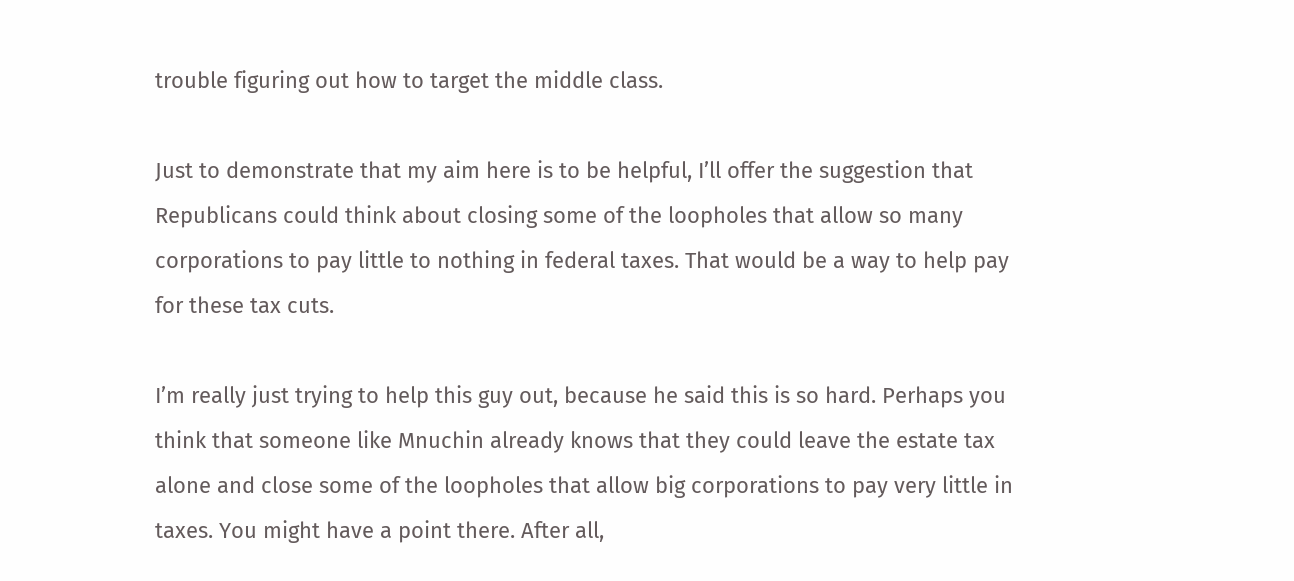trouble figuring out how to target the middle class.

Just to demonstrate that my aim here is to be helpful, I’ll offer the suggestion that Republicans could think about closing some of the loopholes that allow so many corporations to pay little to nothing in federal taxes. That would be a way to help pay for these tax cuts.

I’m really just trying to help this guy out, because he said this is so hard. Perhaps you think that someone like Mnuchin already knows that they could leave the estate tax alone and close some of the loopholes that allow big corporations to pay very little in taxes. You might have a point there. After all,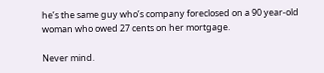he’s the same guy who’s company foreclosed on a 90 year-old woman who owed 27 cents on her mortgage.

Never mind.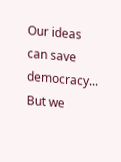Our ideas can save democracy... But we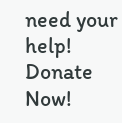need your help! Donate Now!